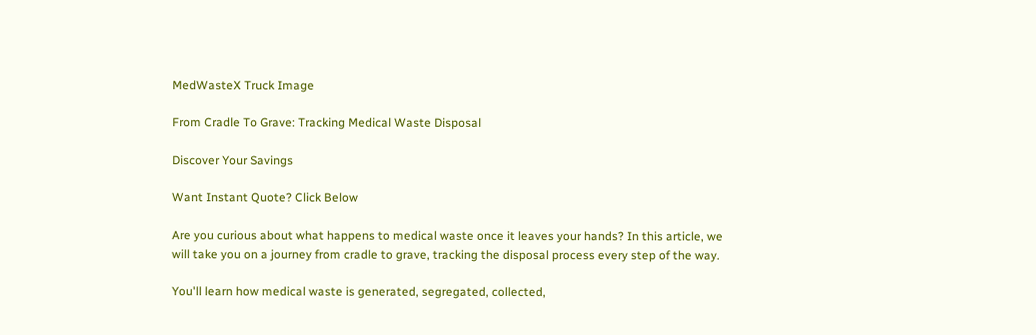MedWasteX Truck Image

From Cradle To Grave: Tracking Medical Waste Disposal

Discover Your Savings

Want Instant Quote? Click Below

Are you curious about what happens to medical waste once it leaves your hands? In this article, we will take you on a journey from cradle to grave, tracking the disposal process every step of the way.

You'll learn how medical waste is generated, segregated, collected,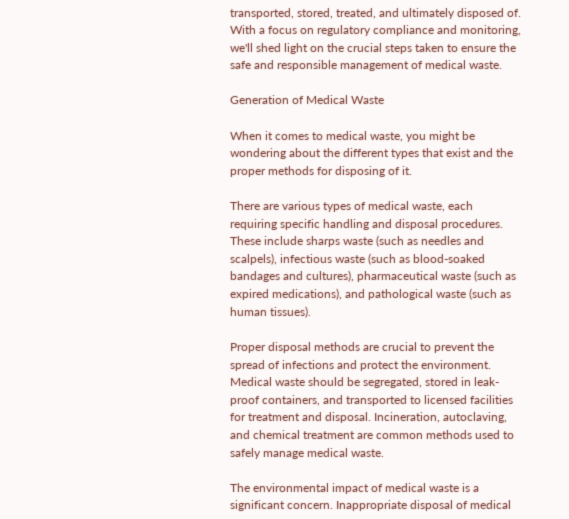transported, stored, treated, and ultimately disposed of. With a focus on regulatory compliance and monitoring, we'll shed light on the crucial steps taken to ensure the safe and responsible management of medical waste.

Generation of Medical Waste

When it comes to medical waste, you might be wondering about the different types that exist and the proper methods for disposing of it.

There are various types of medical waste, each requiring specific handling and disposal procedures. These include sharps waste (such as needles and scalpels), infectious waste (such as blood-soaked bandages and cultures), pharmaceutical waste (such as expired medications), and pathological waste (such as human tissues).

Proper disposal methods are crucial to prevent the spread of infections and protect the environment. Medical waste should be segregated, stored in leak-proof containers, and transported to licensed facilities for treatment and disposal. Incineration, autoclaving, and chemical treatment are common methods used to safely manage medical waste.

The environmental impact of medical waste is a significant concern. Inappropriate disposal of medical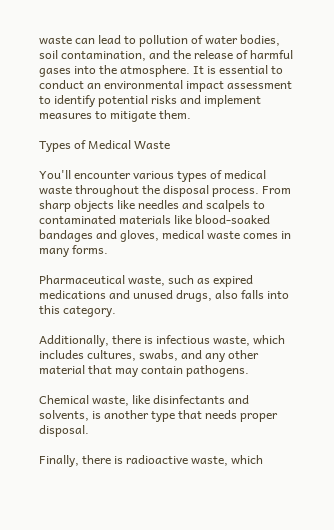waste can lead to pollution of water bodies, soil contamination, and the release of harmful gases into the atmosphere. It is essential to conduct an environmental impact assessment to identify potential risks and implement measures to mitigate them.

Types of Medical Waste

You'll encounter various types of medical waste throughout the disposal process. From sharp objects like needles and scalpels to contaminated materials like blood-soaked bandages and gloves, medical waste comes in many forms.

Pharmaceutical waste, such as expired medications and unused drugs, also falls into this category.

Additionally, there is infectious waste, which includes cultures, swabs, and any other material that may contain pathogens.

Chemical waste, like disinfectants and solvents, is another type that needs proper disposal.

Finally, there is radioactive waste, which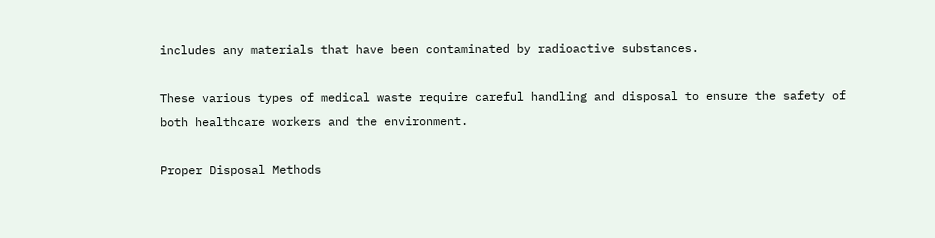includes any materials that have been contaminated by radioactive substances.

These various types of medical waste require careful handling and disposal to ensure the safety of both healthcare workers and the environment.

Proper Disposal Methods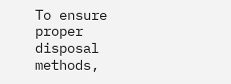To ensure proper disposal methods,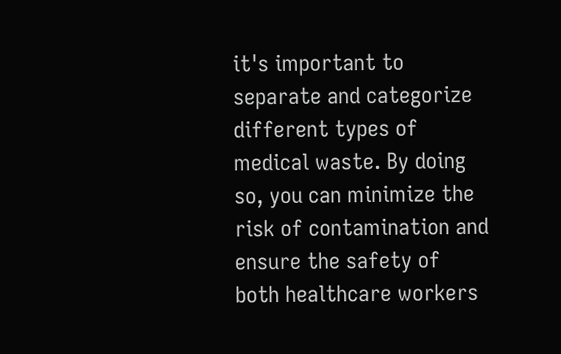it's important to separate and categorize different types of medical waste. By doing so, you can minimize the risk of contamination and ensure the safety of both healthcare workers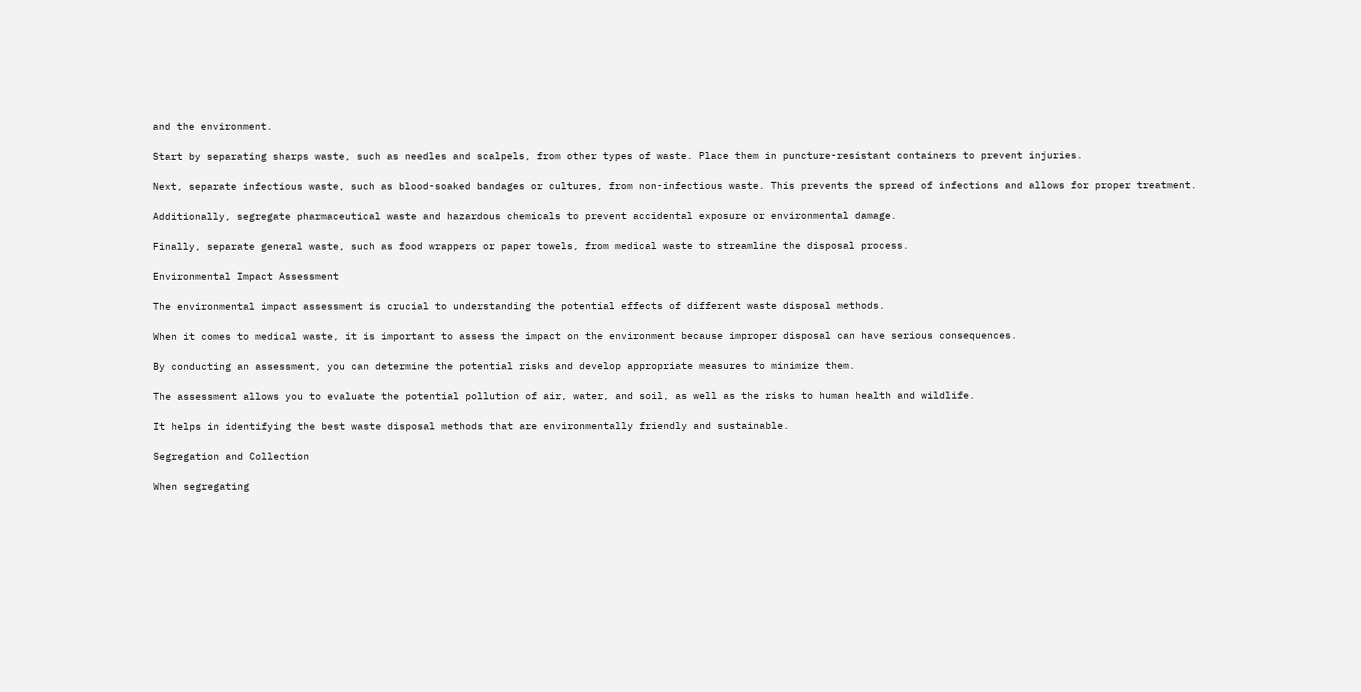and the environment.

Start by separating sharps waste, such as needles and scalpels, from other types of waste. Place them in puncture-resistant containers to prevent injuries.

Next, separate infectious waste, such as blood-soaked bandages or cultures, from non-infectious waste. This prevents the spread of infections and allows for proper treatment.

Additionally, segregate pharmaceutical waste and hazardous chemicals to prevent accidental exposure or environmental damage.

Finally, separate general waste, such as food wrappers or paper towels, from medical waste to streamline the disposal process.

Environmental Impact Assessment

The environmental impact assessment is crucial to understanding the potential effects of different waste disposal methods.

When it comes to medical waste, it is important to assess the impact on the environment because improper disposal can have serious consequences.

By conducting an assessment, you can determine the potential risks and develop appropriate measures to minimize them.

The assessment allows you to evaluate the potential pollution of air, water, and soil, as well as the risks to human health and wildlife.

It helps in identifying the best waste disposal methods that are environmentally friendly and sustainable.

Segregation and Collection

When segregating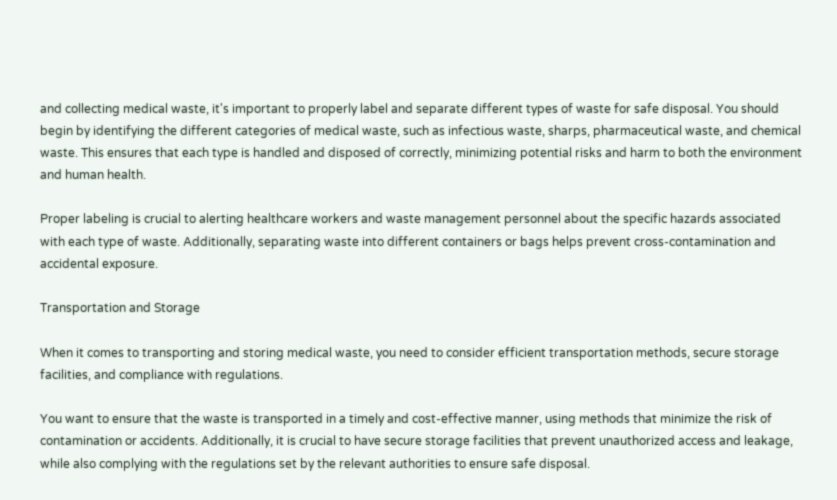and collecting medical waste, it's important to properly label and separate different types of waste for safe disposal. You should begin by identifying the different categories of medical waste, such as infectious waste, sharps, pharmaceutical waste, and chemical waste. This ensures that each type is handled and disposed of correctly, minimizing potential risks and harm to both the environment and human health.

Proper labeling is crucial to alerting healthcare workers and waste management personnel about the specific hazards associated with each type of waste. Additionally, separating waste into different containers or bags helps prevent cross-contamination and accidental exposure.

Transportation and Storage

When it comes to transporting and storing medical waste, you need to consider efficient transportation methods, secure storage facilities, and compliance with regulations.

You want to ensure that the waste is transported in a timely and cost-effective manner, using methods that minimize the risk of contamination or accidents. Additionally, it is crucial to have secure storage facilities that prevent unauthorized access and leakage, while also complying with the regulations set by the relevant authorities to ensure safe disposal.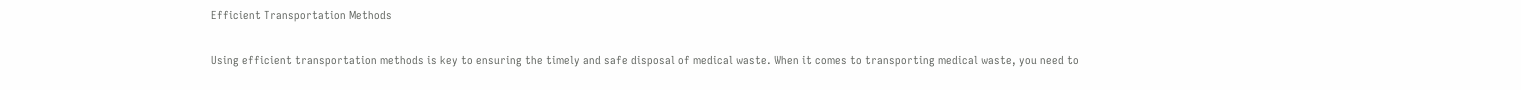Efficient Transportation Methods

Using efficient transportation methods is key to ensuring the timely and safe disposal of medical waste. When it comes to transporting medical waste, you need to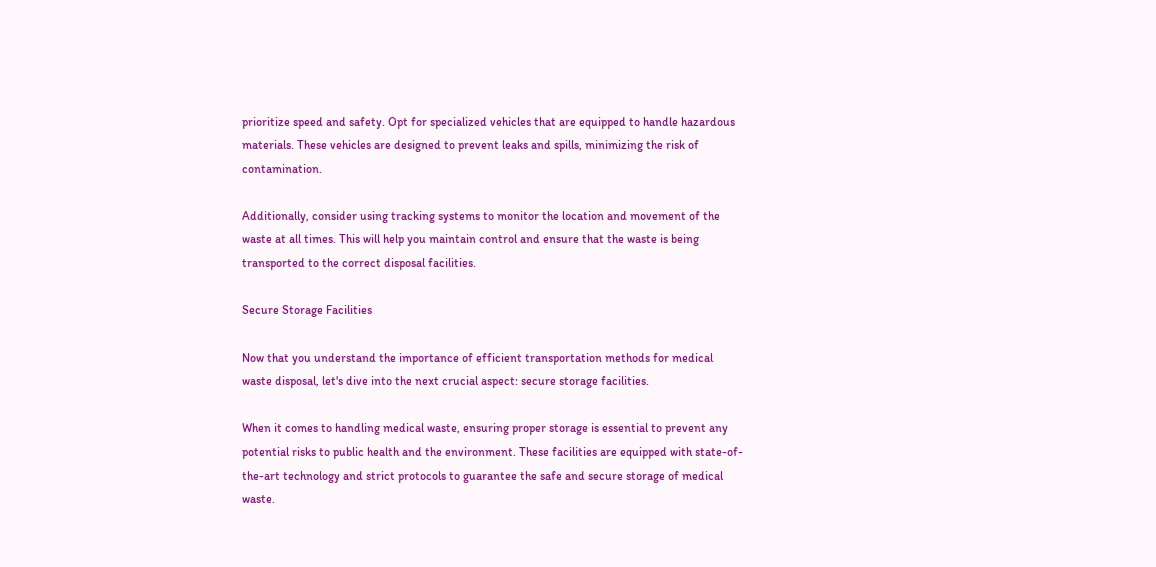prioritize speed and safety. Opt for specialized vehicles that are equipped to handle hazardous materials. These vehicles are designed to prevent leaks and spills, minimizing the risk of contamination.

Additionally, consider using tracking systems to monitor the location and movement of the waste at all times. This will help you maintain control and ensure that the waste is being transported to the correct disposal facilities.

Secure Storage Facilities

Now that you understand the importance of efficient transportation methods for medical waste disposal, let's dive into the next crucial aspect: secure storage facilities.

When it comes to handling medical waste, ensuring proper storage is essential to prevent any potential risks to public health and the environment. These facilities are equipped with state-of-the-art technology and strict protocols to guarantee the safe and secure storage of medical waste.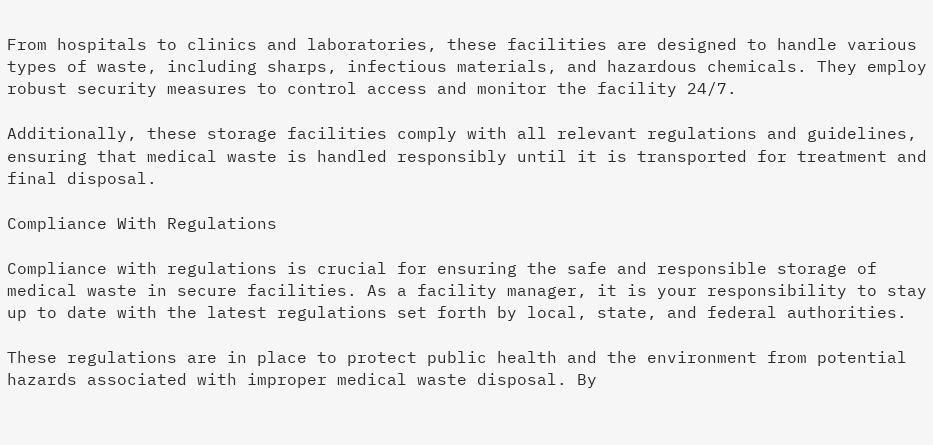From hospitals to clinics and laboratories, these facilities are designed to handle various types of waste, including sharps, infectious materials, and hazardous chemicals. They employ robust security measures to control access and monitor the facility 24/7.

Additionally, these storage facilities comply with all relevant regulations and guidelines, ensuring that medical waste is handled responsibly until it is transported for treatment and final disposal.

Compliance With Regulations

Compliance with regulations is crucial for ensuring the safe and responsible storage of medical waste in secure facilities. As a facility manager, it is your responsibility to stay up to date with the latest regulations set forth by local, state, and federal authorities.

These regulations are in place to protect public health and the environment from potential hazards associated with improper medical waste disposal. By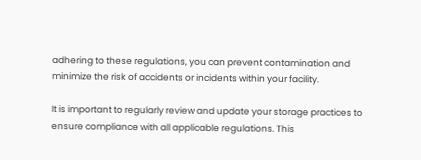adhering to these regulations, you can prevent contamination and minimize the risk of accidents or incidents within your facility.

It is important to regularly review and update your storage practices to ensure compliance with all applicable regulations. This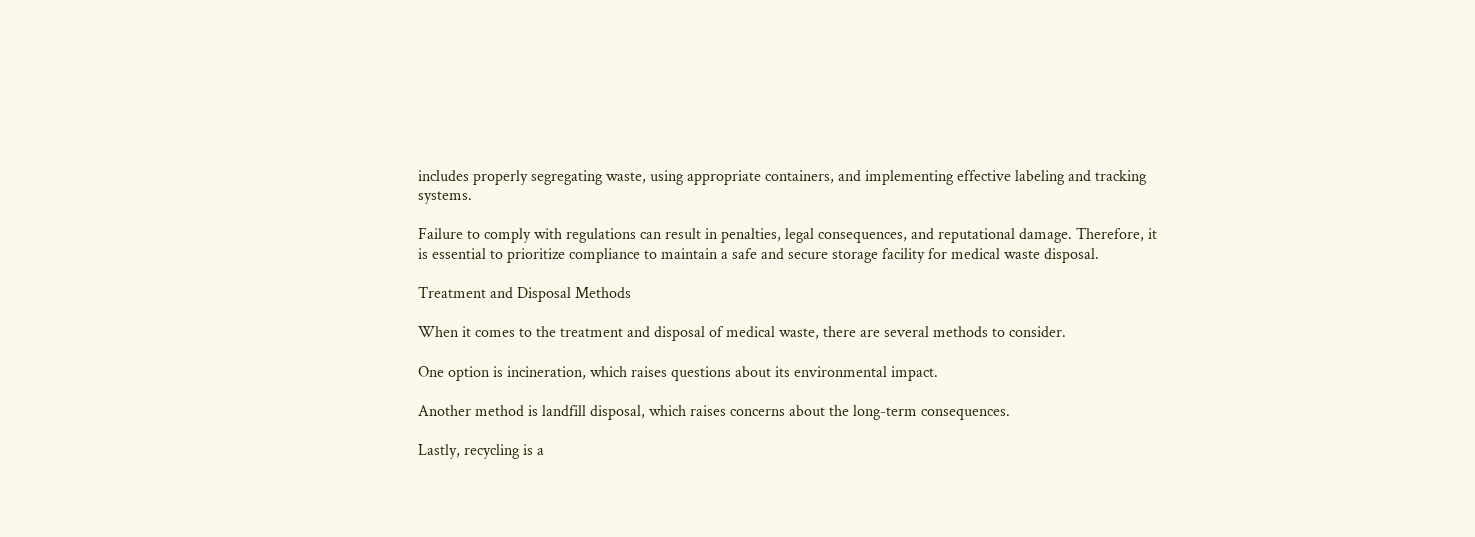includes properly segregating waste, using appropriate containers, and implementing effective labeling and tracking systems.

Failure to comply with regulations can result in penalties, legal consequences, and reputational damage. Therefore, it is essential to prioritize compliance to maintain a safe and secure storage facility for medical waste disposal.

Treatment and Disposal Methods

When it comes to the treatment and disposal of medical waste, there are several methods to consider.

One option is incineration, which raises questions about its environmental impact.

Another method is landfill disposal, which raises concerns about the long-term consequences.

Lastly, recycling is a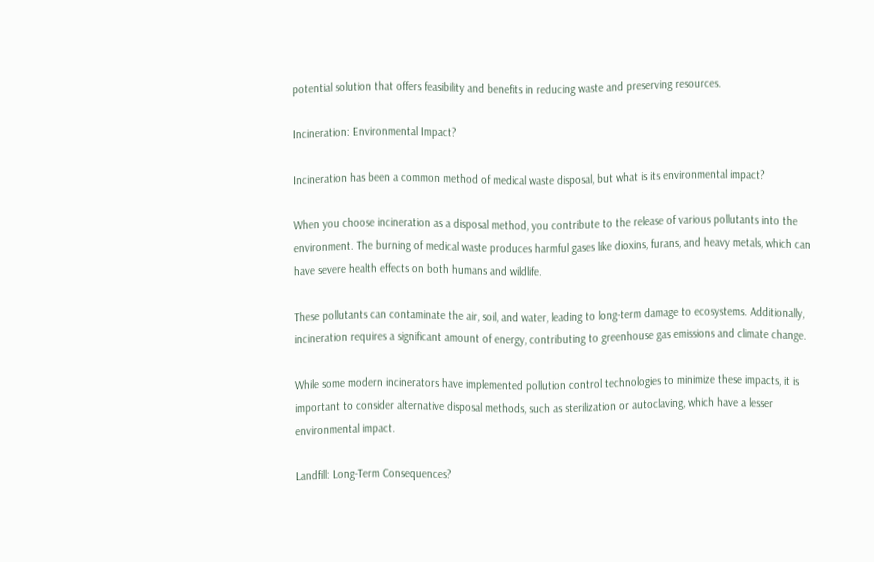potential solution that offers feasibility and benefits in reducing waste and preserving resources.

Incineration: Environmental Impact?

Incineration has been a common method of medical waste disposal, but what is its environmental impact?

When you choose incineration as a disposal method, you contribute to the release of various pollutants into the environment. The burning of medical waste produces harmful gases like dioxins, furans, and heavy metals, which can have severe health effects on both humans and wildlife.

These pollutants can contaminate the air, soil, and water, leading to long-term damage to ecosystems. Additionally, incineration requires a significant amount of energy, contributing to greenhouse gas emissions and climate change.

While some modern incinerators have implemented pollution control technologies to minimize these impacts, it is important to consider alternative disposal methods, such as sterilization or autoclaving, which have a lesser environmental impact.

Landfill: Long-Term Consequences?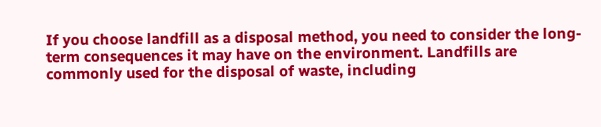If you choose landfill as a disposal method, you need to consider the long-term consequences it may have on the environment. Landfills are commonly used for the disposal of waste, including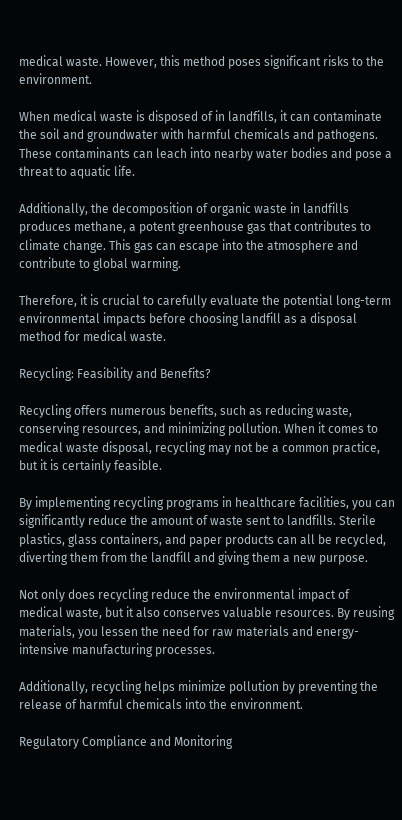medical waste. However, this method poses significant risks to the environment.

When medical waste is disposed of in landfills, it can contaminate the soil and groundwater with harmful chemicals and pathogens. These contaminants can leach into nearby water bodies and pose a threat to aquatic life.

Additionally, the decomposition of organic waste in landfills produces methane, a potent greenhouse gas that contributes to climate change. This gas can escape into the atmosphere and contribute to global warming.

Therefore, it is crucial to carefully evaluate the potential long-term environmental impacts before choosing landfill as a disposal method for medical waste.

Recycling: Feasibility and Benefits?

Recycling offers numerous benefits, such as reducing waste, conserving resources, and minimizing pollution. When it comes to medical waste disposal, recycling may not be a common practice, but it is certainly feasible.

By implementing recycling programs in healthcare facilities, you can significantly reduce the amount of waste sent to landfills. Sterile plastics, glass containers, and paper products can all be recycled, diverting them from the landfill and giving them a new purpose.

Not only does recycling reduce the environmental impact of medical waste, but it also conserves valuable resources. By reusing materials, you lessen the need for raw materials and energy-intensive manufacturing processes.

Additionally, recycling helps minimize pollution by preventing the release of harmful chemicals into the environment.

Regulatory Compliance and Monitoring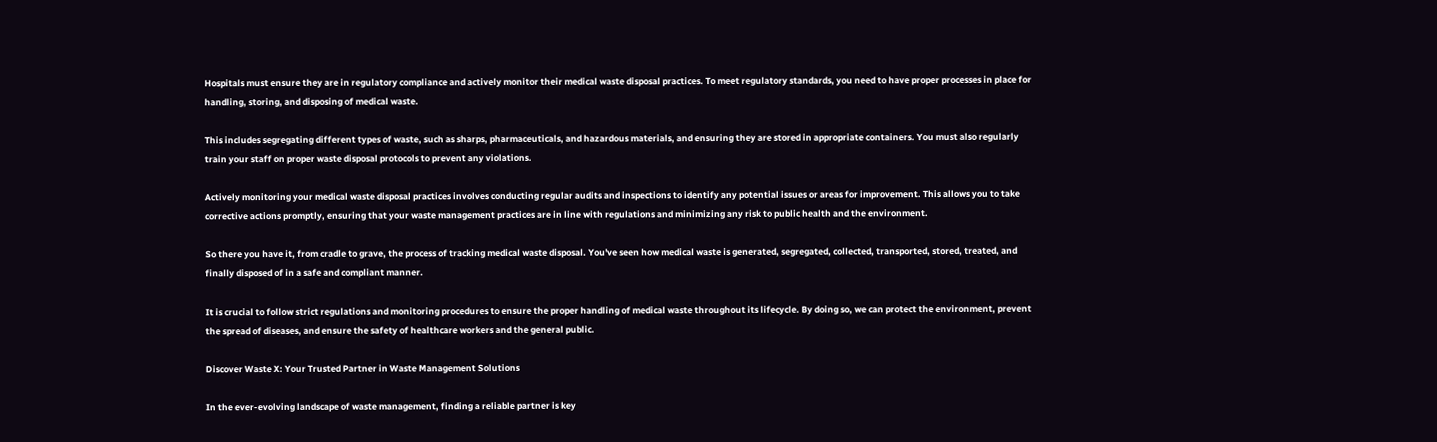Hospitals must ensure they are in regulatory compliance and actively monitor their medical waste disposal practices. To meet regulatory standards, you need to have proper processes in place for handling, storing, and disposing of medical waste.

This includes segregating different types of waste, such as sharps, pharmaceuticals, and hazardous materials, and ensuring they are stored in appropriate containers. You must also regularly train your staff on proper waste disposal protocols to prevent any violations.

Actively monitoring your medical waste disposal practices involves conducting regular audits and inspections to identify any potential issues or areas for improvement. This allows you to take corrective actions promptly, ensuring that your waste management practices are in line with regulations and minimizing any risk to public health and the environment.

So there you have it, from cradle to grave, the process of tracking medical waste disposal. You've seen how medical waste is generated, segregated, collected, transported, stored, treated, and finally disposed of in a safe and compliant manner.

It is crucial to follow strict regulations and monitoring procedures to ensure the proper handling of medical waste throughout its lifecycle. By doing so, we can protect the environment, prevent the spread of diseases, and ensure the safety of healthcare workers and the general public.

Discover Waste X: Your Trusted Partner in Waste Management Solutions

In the ever-evolving landscape of waste management, finding a reliable partner is key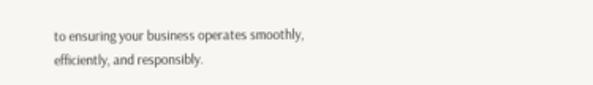to ensuring your business operates smoothly, efficiently, and responsibly.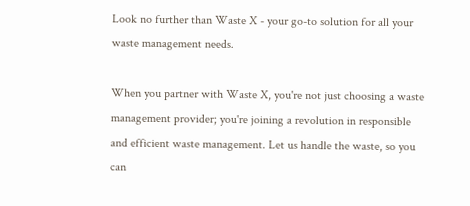Look no further than Waste X - your go-to solution for all your waste management needs.

When you partner with Waste X, you're not just choosing a waste management provider; you're joining a revolution in responsible and efficient waste management. Let us handle the waste, so you can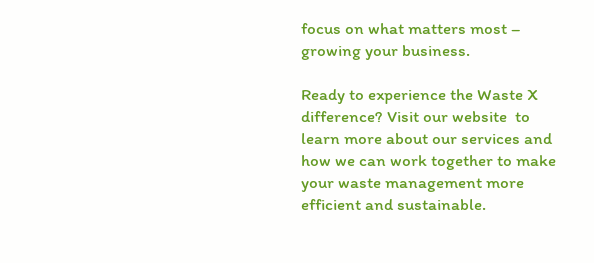focus on what matters most – growing your business.

Ready to experience the Waste X difference? Visit our website  to learn more about our services and how we can work together to make your waste management more efficient and sustainable.